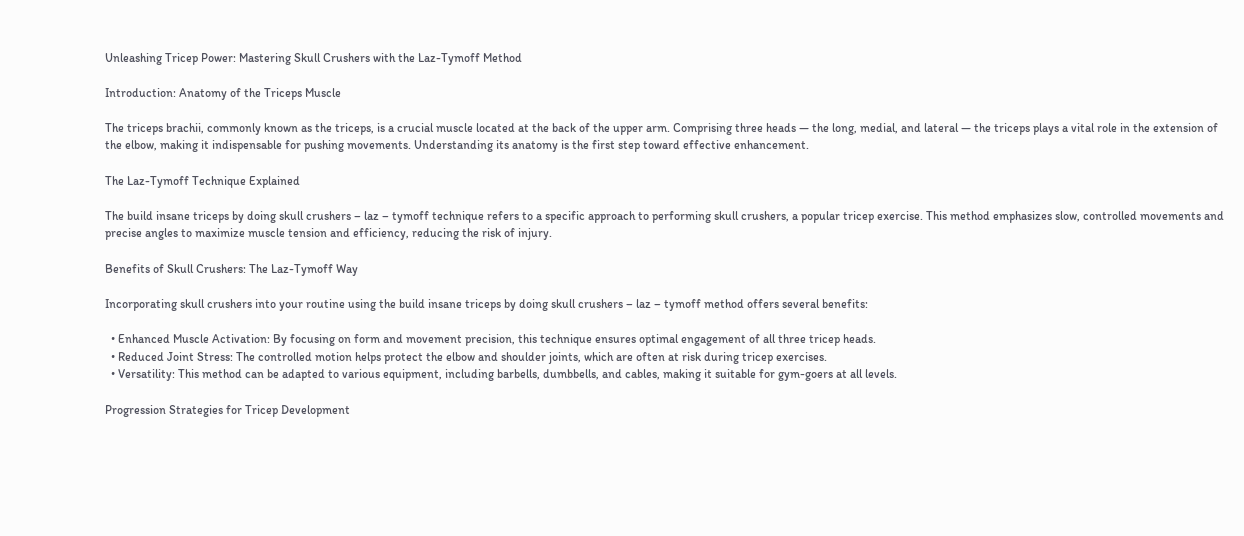Unleashing Tricep Power: Mastering Skull Crushers with the Laz-Tymoff Method

Introduction: Anatomy of the Triceps Muscle

The triceps brachii, commonly known as the triceps, is a crucial muscle located at the back of the upper arm. Comprising three heads — the long, medial, and lateral — the triceps plays a vital role in the extension of the elbow, making it indispensable for pushing movements. Understanding its anatomy is the first step toward effective enhancement.

The Laz-Tymoff Technique Explained

The build insane triceps by doing skull crushers – laz – tymoff technique refers to a specific approach to performing skull crushers, a popular tricep exercise. This method emphasizes slow, controlled movements and precise angles to maximize muscle tension and efficiency, reducing the risk of injury.

Benefits of Skull Crushers: The Laz-Tymoff Way

Incorporating skull crushers into your routine using the build insane triceps by doing skull crushers – laz – tymoff method offers several benefits:

  • Enhanced Muscle Activation: By focusing on form and movement precision, this technique ensures optimal engagement of all three tricep heads.
  • Reduced Joint Stress: The controlled motion helps protect the elbow and shoulder joints, which are often at risk during tricep exercises.
  • Versatility: This method can be adapted to various equipment, including barbells, dumbbells, and cables, making it suitable for gym-goers at all levels.

Progression Strategies for Tricep Development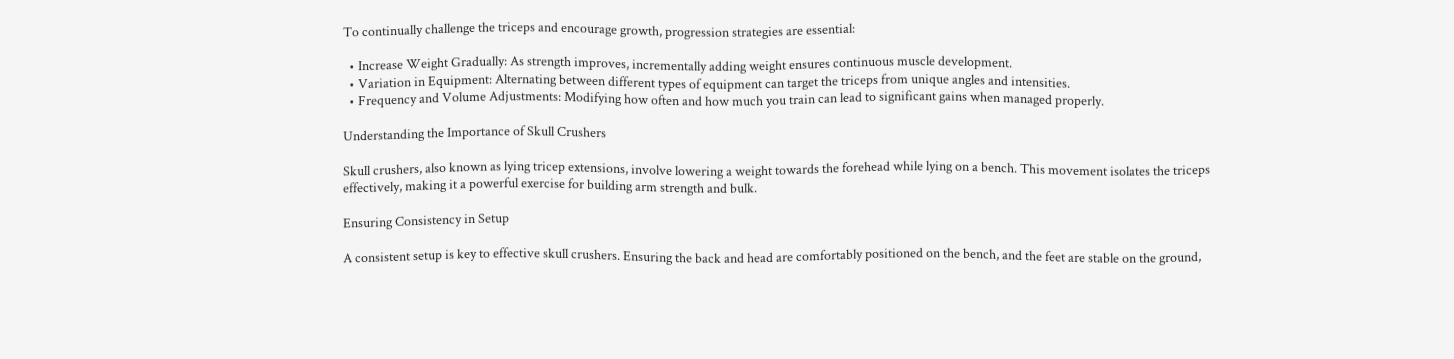To continually challenge the triceps and encourage growth, progression strategies are essential:

  • Increase Weight Gradually: As strength improves, incrementally adding weight ensures continuous muscle development.
  • Variation in Equipment: Alternating between different types of equipment can target the triceps from unique angles and intensities.
  • Frequency and Volume Adjustments: Modifying how often and how much you train can lead to significant gains when managed properly.

Understanding the Importance of Skull Crushers

Skull crushers, also known as lying tricep extensions, involve lowering a weight towards the forehead while lying on a bench. This movement isolates the triceps effectively, making it a powerful exercise for building arm strength and bulk.

Ensuring Consistency in Setup

A consistent setup is key to effective skull crushers. Ensuring the back and head are comfortably positioned on the bench, and the feet are stable on the ground,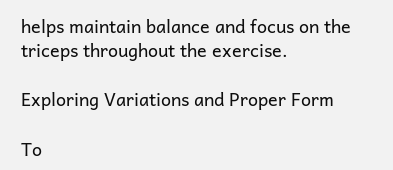helps maintain balance and focus on the triceps throughout the exercise.

Exploring Variations and Proper Form

To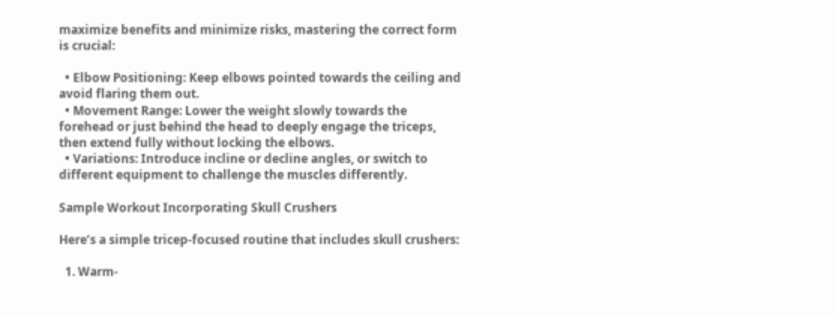maximize benefits and minimize risks, mastering the correct form is crucial:

  • Elbow Positioning: Keep elbows pointed towards the ceiling and avoid flaring them out.
  • Movement Range: Lower the weight slowly towards the forehead or just behind the head to deeply engage the triceps, then extend fully without locking the elbows.
  • Variations: Introduce incline or decline angles, or switch to different equipment to challenge the muscles differently.

Sample Workout Incorporating Skull Crushers

Here’s a simple tricep-focused routine that includes skull crushers:

  1. Warm-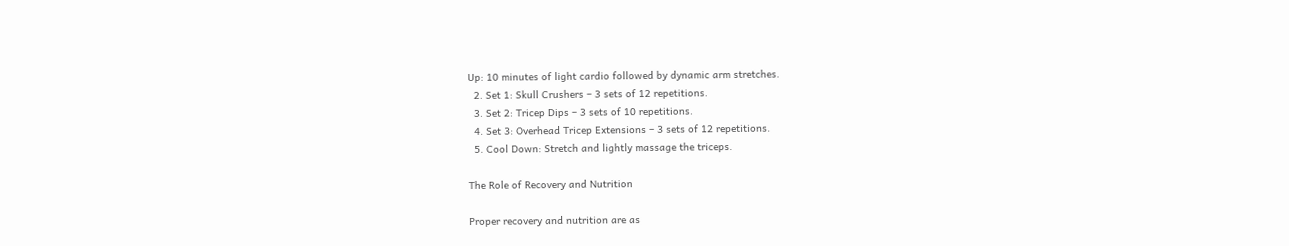Up: 10 minutes of light cardio followed by dynamic arm stretches.
  2. Set 1: Skull Crushers – 3 sets of 12 repetitions.
  3. Set 2: Tricep Dips – 3 sets of 10 repetitions.
  4. Set 3: Overhead Tricep Extensions – 3 sets of 12 repetitions.
  5. Cool Down: Stretch and lightly massage the triceps.

The Role of Recovery and Nutrition

Proper recovery and nutrition are as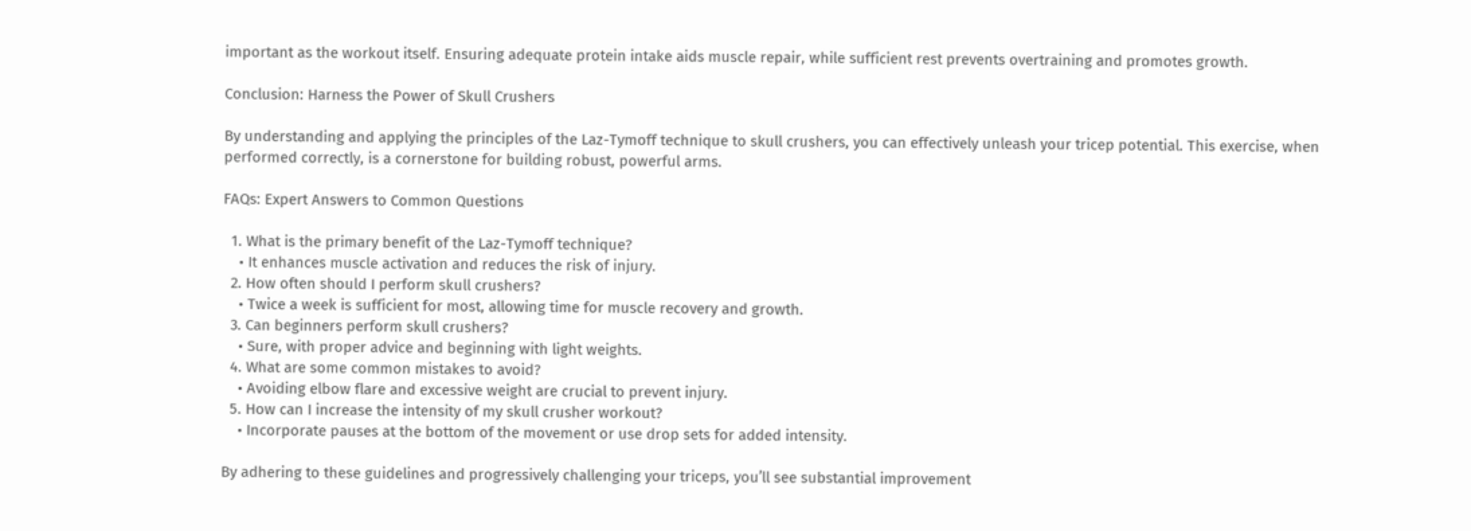important as the workout itself. Ensuring adequate protein intake aids muscle repair, while sufficient rest prevents overtraining and promotes growth.

Conclusion: Harness the Power of Skull Crushers

By understanding and applying the principles of the Laz-Tymoff technique to skull crushers, you can effectively unleash your tricep potential. This exercise, when performed correctly, is a cornerstone for building robust, powerful arms.

FAQs: Expert Answers to Common Questions

  1. What is the primary benefit of the Laz-Tymoff technique?
    • It enhances muscle activation and reduces the risk of injury.
  2. How often should I perform skull crushers?
    • Twice a week is sufficient for most, allowing time for muscle recovery and growth.
  3. Can beginners perform skull crushers?
    • Sure, with proper advice and beginning with light weights.
  4. What are some common mistakes to avoid?
    • Avoiding elbow flare and excessive weight are crucial to prevent injury.
  5. How can I increase the intensity of my skull crusher workout?
    • Incorporate pauses at the bottom of the movement or use drop sets for added intensity.

By adhering to these guidelines and progressively challenging your triceps, you’ll see substantial improvement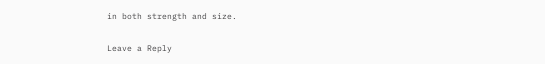in both strength and size.

Leave a Reply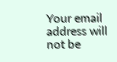Your email address will not be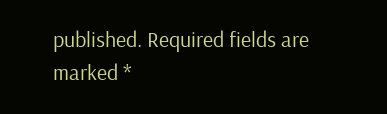published. Required fields are marked *